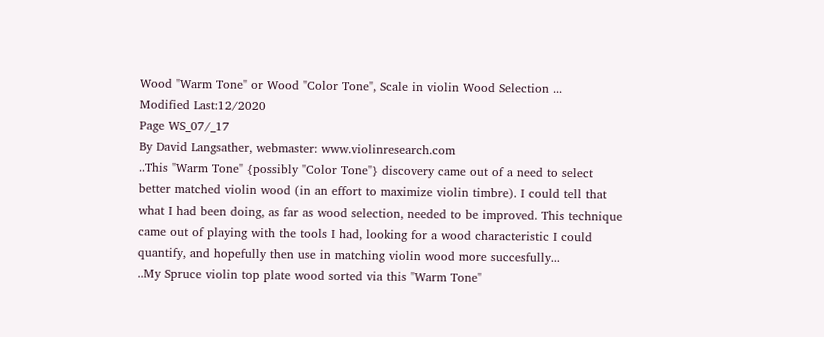Wood "Warm Tone" or Wood "Color Tone", Scale in violin Wood Selection ...
Modified Last:12/2020
Page WS_07/_17
By David Langsather, webmaster: www.violinresearch.com
..This "Warm Tone" {possibly "Color Tone"} discovery came out of a need to select better matched violin wood (in an effort to maximize violin timbre). I could tell that what I had been doing, as far as wood selection, needed to be improved. This technique came out of playing with the tools I had, looking for a wood characteristic I could quantify, and hopefully then use in matching violin wood more succesfully...
..My Spruce violin top plate wood sorted via this "Warm Tone"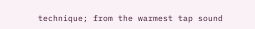technique; from the warmest tap sound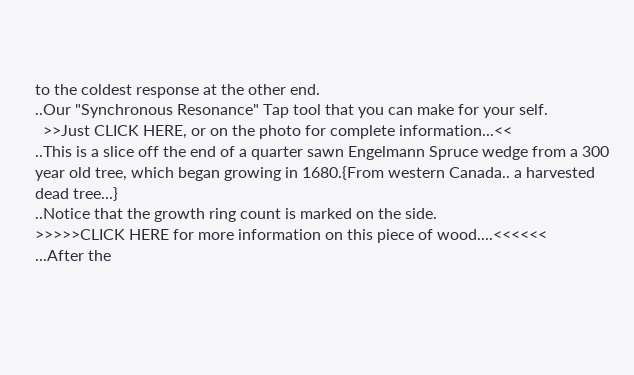to the coldest response at the other end.
..Our "Synchronous Resonance" Tap tool that you can make for your self.
  >>Just CLICK HERE, or on the photo for complete information...<<
..This is a slice off the end of a quarter sawn Engelmann Spruce wedge from a 300 year old tree, which began growing in 1680.{From western Canada.. a harvested dead tree...}
..Notice that the growth ring count is marked on the side.
>>>>>CLICK HERE for more information on this piece of wood....<<<<<<
...After the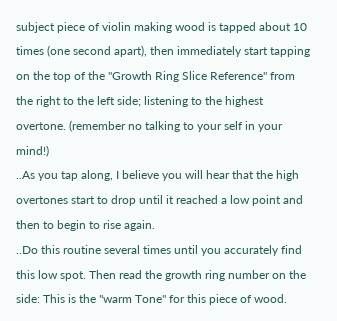subject piece of violin making wood is tapped about 10 times (one second apart), then immediately start tapping on the top of the "Growth Ring Slice Reference" from the right to the left side; listening to the highest overtone. (remember no talking to your self in your mind!)
..As you tap along, I believe you will hear that the high overtones start to drop until it reached a low point and then to begin to rise again.
..Do this routine several times until you accurately find this low spot. Then read the growth ring number on the side: This is the "warm Tone" for this piece of wood.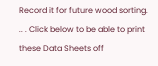Record it for future wood sorting.
.. . Click below to be able to print these Data Sheets off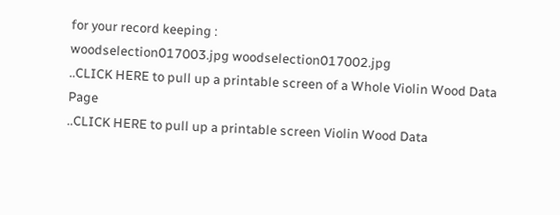for your record keeping :
woodselection017003.jpg woodselection017002.jpg
..CLICK HERE to pull up a printable screen of a Whole Violin Wood Data Page
..CLICK HERE to pull up a printable screen Violin Wood Data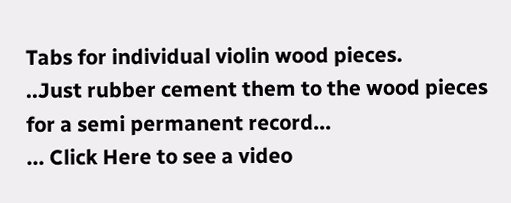Tabs for individual violin wood pieces.
..Just rubber cement them to the wood pieces for a semi permanent record...
... Click Here to see a video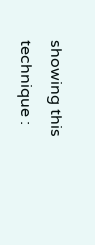showing this technique :